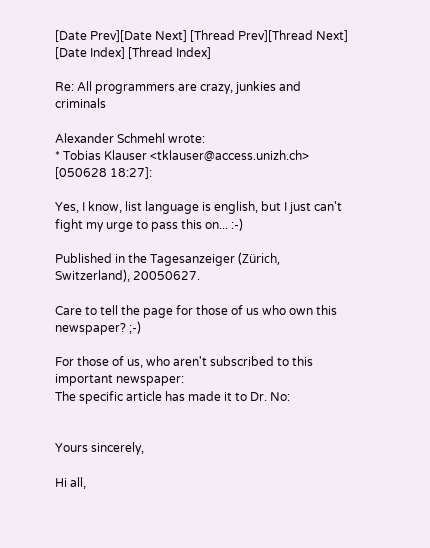[Date Prev][Date Next] [Thread Prev][Thread Next] [Date Index] [Thread Index]

Re: All programmers are crazy, junkies and criminals

Alexander Schmehl wrote:
* Tobias Klauser <tklauser@access.unizh.ch> [050628 18:27]:

Yes, I know, list language is english, but I just can't fight my urge to pass this on... :-)

Published in the Tagesanzeiger (Zürich, Switzerland), 20050627.

Care to tell the page for those of us who own this newspaper? ;-)

For those of us, who aren't subscribed to this  important newspaper:
The specific article has made it to Dr. No:


Yours sincerely,

Hi all,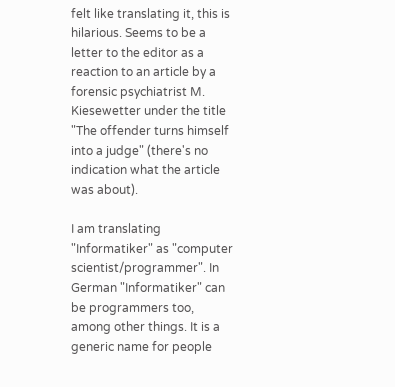felt like translating it, this is hilarious. Seems to be a letter to the editor as a reaction to an article by a forensic psychiatrist M. Kiesewetter under the title "The offender turns himself into a judge" (there's no indication what the article was about).

I am translating "Informatiker" as "computer scientist/programmer". In German "Informatiker" can be programmers too, among other things. It is a generic name for people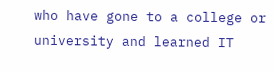who have gone to a college or university and learned IT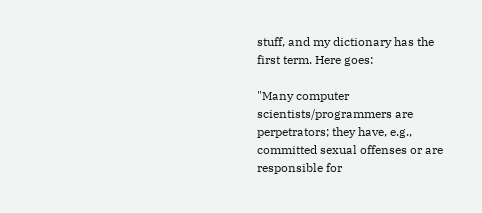stuff, and my dictionary has the first term. Here goes:

"Many computer scientists/programmers are perpetrators; they have, e.g., committed sexual offenses or are responsible for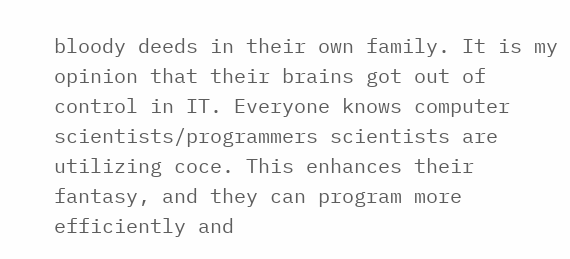bloody deeds in their own family. It is my opinion that their brains got out of control in IT. Everyone knows computer scientists/programmers scientists are utilizing coce. This enhances their fantasy, and they can program more efficiently and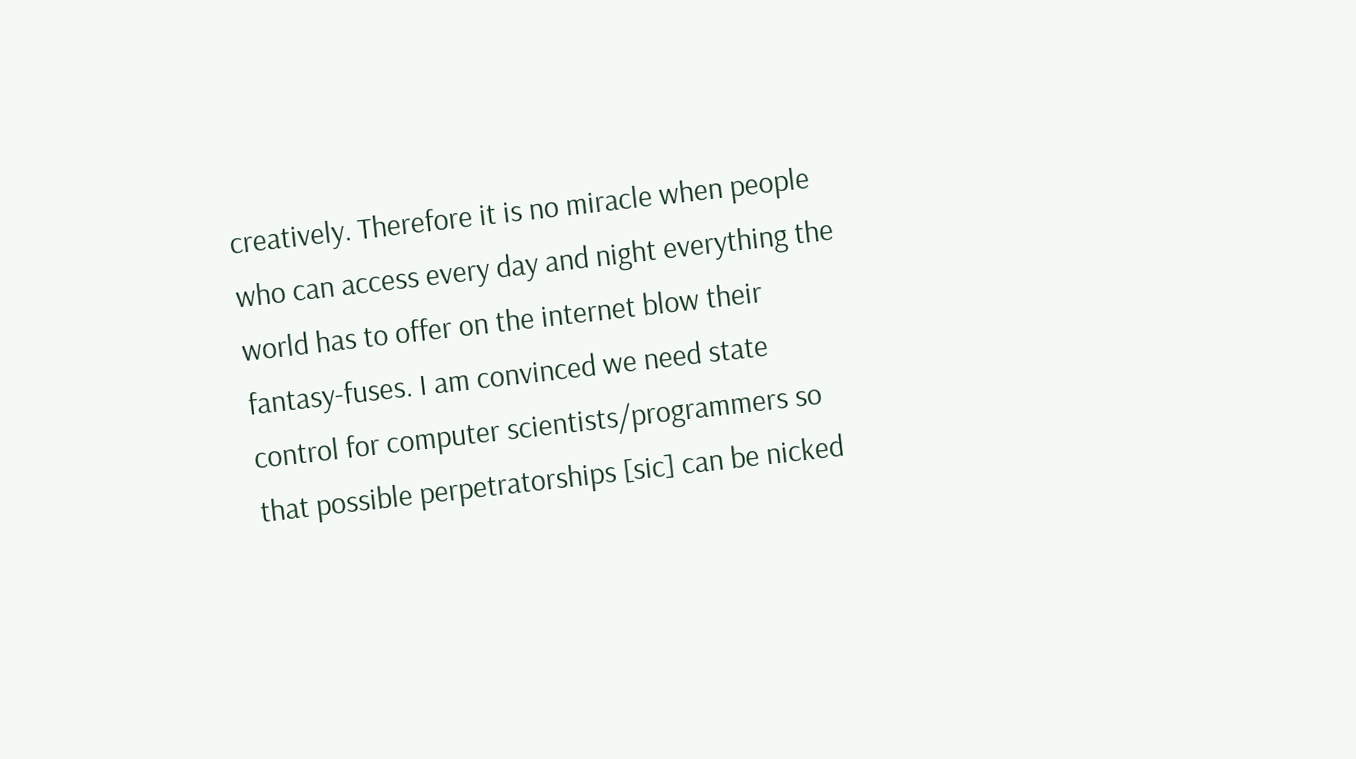creatively. Therefore it is no miracle when people who can access every day and night everything the world has to offer on the internet blow their fantasy-fuses. I am convinced we need state control for computer scientists/programmers so that possible perpetratorships [sic] can be nicked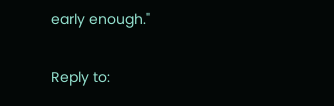early enough."

Reply to: